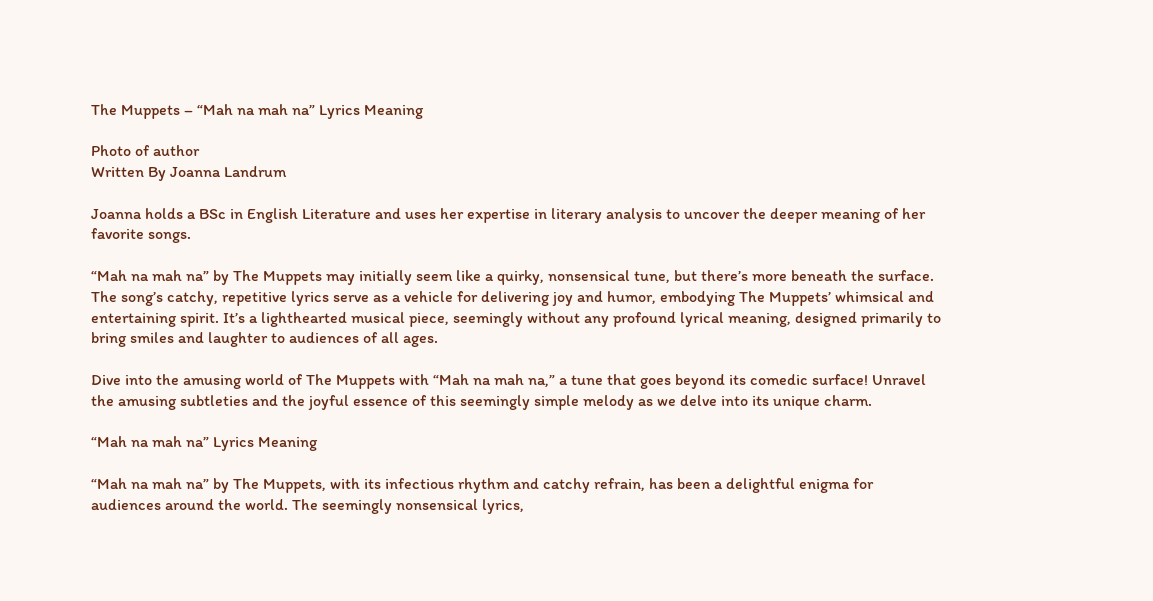The Muppets – “Mah na mah na” Lyrics Meaning

Photo of author
Written By Joanna Landrum

Joanna holds a BSc in English Literature and uses her expertise in literary analysis to uncover the deeper meaning of her favorite songs.

“Mah na mah na” by The Muppets may initially seem like a quirky, nonsensical tune, but there’s more beneath the surface. The song’s catchy, repetitive lyrics serve as a vehicle for delivering joy and humor, embodying The Muppets’ whimsical and entertaining spirit. It’s a lighthearted musical piece, seemingly without any profound lyrical meaning, designed primarily to bring smiles and laughter to audiences of all ages.

Dive into the amusing world of The Muppets with “Mah na mah na,” a tune that goes beyond its comedic surface! Unravel the amusing subtleties and the joyful essence of this seemingly simple melody as we delve into its unique charm.

“Mah na mah na” Lyrics Meaning

“Mah na mah na” by The Muppets, with its infectious rhythm and catchy refrain, has been a delightful enigma for audiences around the world. The seemingly nonsensical lyrics,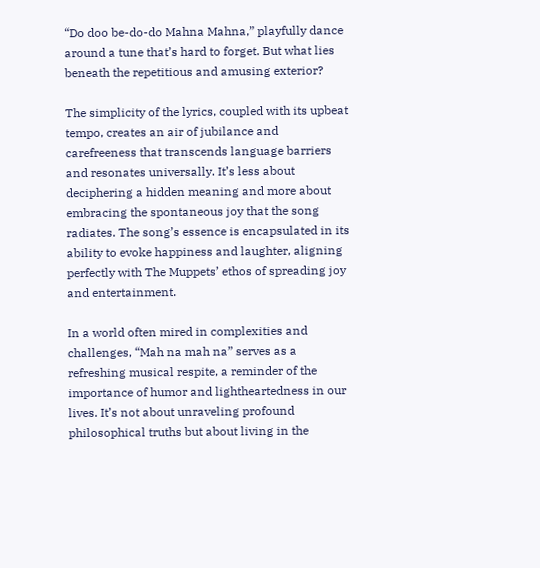“Do doo be-do-do Mahna Mahna,” playfully dance around a tune that’s hard to forget. But what lies beneath the repetitious and amusing exterior?

The simplicity of the lyrics, coupled with its upbeat tempo, creates an air of jubilance and carefreeness that transcends language barriers and resonates universally. It’s less about deciphering a hidden meaning and more about embracing the spontaneous joy that the song radiates. The song’s essence is encapsulated in its ability to evoke happiness and laughter, aligning perfectly with The Muppets’ ethos of spreading joy and entertainment.

In a world often mired in complexities and challenges, “Mah na mah na” serves as a refreshing musical respite, a reminder of the importance of humor and lightheartedness in our lives. It’s not about unraveling profound philosophical truths but about living in the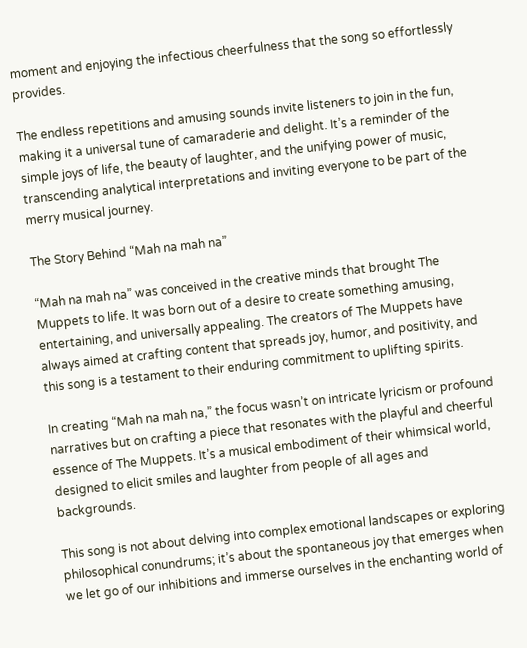moment and enjoying the infectious cheerfulness that the song so effortlessly provides.

The endless repetitions and amusing sounds invite listeners to join in the fun, making it a universal tune of camaraderie and delight. It’s a reminder of the simple joys of life, the beauty of laughter, and the unifying power of music, transcending analytical interpretations and inviting everyone to be part of the merry musical journey.

The Story Behind “Mah na mah na”

“Mah na mah na” was conceived in the creative minds that brought The Muppets to life. It was born out of a desire to create something amusing, entertaining, and universally appealing. The creators of The Muppets have always aimed at crafting content that spreads joy, humor, and positivity, and this song is a testament to their enduring commitment to uplifting spirits.

In creating “Mah na mah na,” the focus wasn’t on intricate lyricism or profound narratives but on crafting a piece that resonates with the playful and cheerful essence of The Muppets. It’s a musical embodiment of their whimsical world, designed to elicit smiles and laughter from people of all ages and backgrounds.

This song is not about delving into complex emotional landscapes or exploring philosophical conundrums; it’s about the spontaneous joy that emerges when we let go of our inhibitions and immerse ourselves in the enchanting world of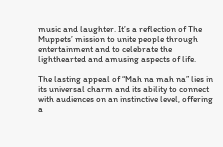music and laughter. It’s a reflection of The Muppets’ mission to unite people through entertainment and to celebrate the lighthearted and amusing aspects of life.

The lasting appeal of “Mah na mah na” lies in its universal charm and its ability to connect with audiences on an instinctive level, offering a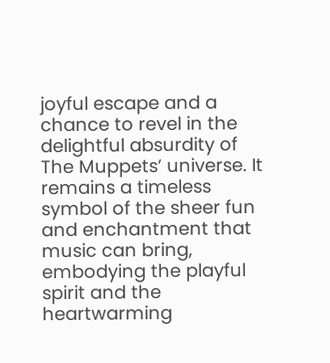joyful escape and a chance to revel in the delightful absurdity of The Muppets’ universe. It remains a timeless symbol of the sheer fun and enchantment that music can bring, embodying the playful spirit and the heartwarming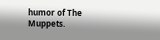humor of The Muppets.